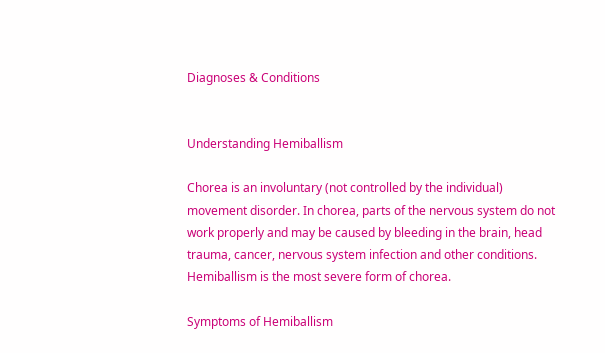Diagnoses & Conditions


Understanding Hemiballism

Chorea is an involuntary (not controlled by the individual) movement disorder. In chorea, parts of the nervous system do not work properly and may be caused by bleeding in the brain, head trauma, cancer, nervous system infection and other conditions. Hemiballism is the most severe form of chorea.

Symptoms of Hemiballism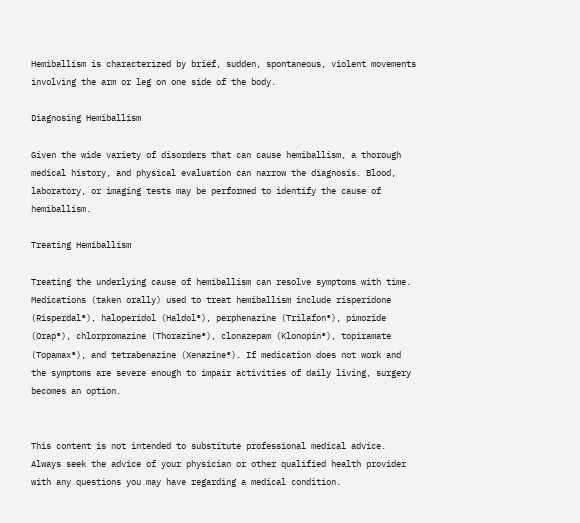Hemiballism is characterized by brief, sudden, spontaneous, violent movements involving the arm or leg on one side of the body.

Diagnosing Hemiballism

Given the wide variety of disorders that can cause hemiballism, a thorough medical history, and physical evaluation can narrow the diagnosis. Blood, laboratory, or imaging tests may be performed to identify the cause of hemiballism.

Treating Hemiballism

Treating the underlying cause of hemiballism can resolve symptoms with time. Medications (taken orally) used to treat hemiballism include risperidone (Risperdal®), haloperidol (Haldol®), perphenazine (Trilafon®), pimozide (Orap®), chlorpromazine (Thorazine®), clonazepam (Klonopin®), topiramate (Topamax®), and tetrabenazine (Xenazine®). If medication does not work and the symptoms are severe enough to impair activities of daily living, surgery becomes an option.


This content is not intended to substitute professional medical advice. Always seek the advice of your physician or other qualified health provider with any questions you may have regarding a medical condition.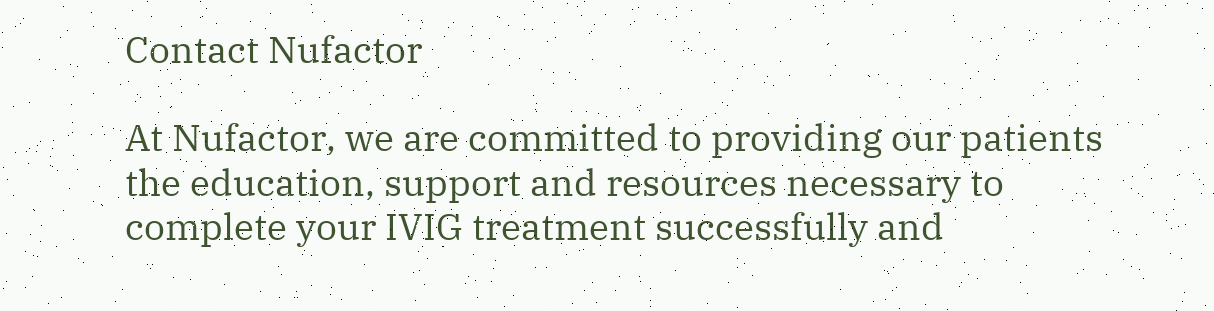Contact Nufactor

At Nufactor, we are committed to providing our patients the education, support and resources necessary to complete your IVIG treatment successfully and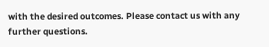with the desired outcomes. Please contact us with any further questions.